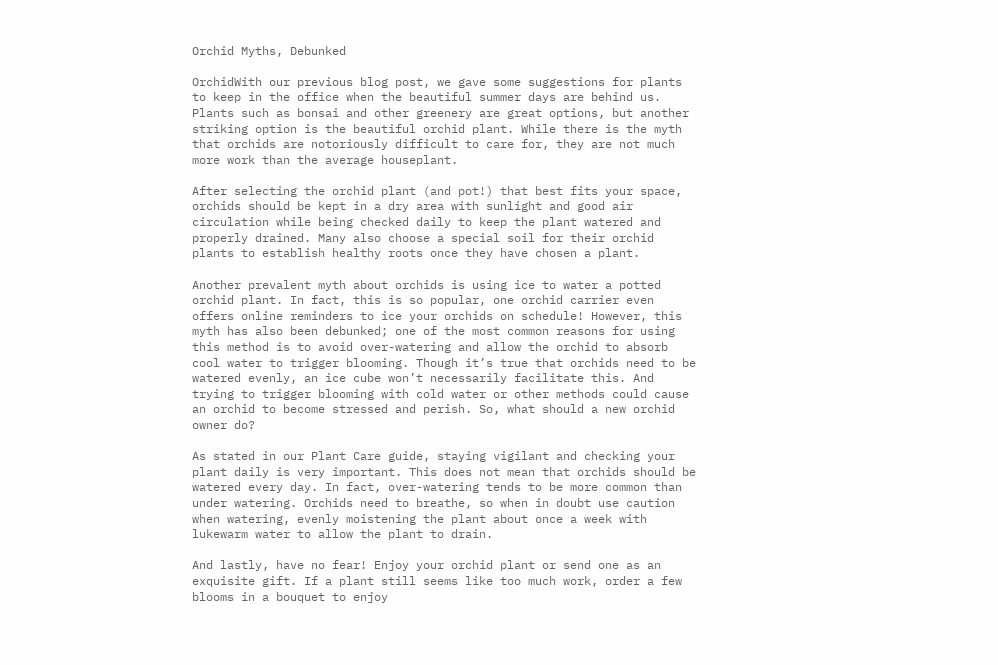Orchid Myths, Debunked

OrchidWith our previous blog post, we gave some suggestions for plants to keep in the office when the beautiful summer days are behind us. Plants such as bonsai and other greenery are great options, but another striking option is the beautiful orchid plant. While there is the myth that orchids are notoriously difficult to care for, they are not much more work than the average houseplant.

After selecting the orchid plant (and pot!) that best fits your space, orchids should be kept in a dry area with sunlight and good air circulation while being checked daily to keep the plant watered and properly drained. Many also choose a special soil for their orchid plants to establish healthy roots once they have chosen a plant.

Another prevalent myth about orchids is using ice to water a potted orchid plant. In fact, this is so popular, one orchid carrier even offers online reminders to ice your orchids on schedule! However, this myth has also been debunked; one of the most common reasons for using this method is to avoid over-watering and allow the orchid to absorb cool water to trigger blooming. Though it’s true that orchids need to be watered evenly, an ice cube won’t necessarily facilitate this. And trying to trigger blooming with cold water or other methods could cause an orchid to become stressed and perish. So, what should a new orchid owner do?

As stated in our Plant Care guide, staying vigilant and checking your plant daily is very important. This does not mean that orchids should be watered every day. In fact, over-watering tends to be more common than under watering. Orchids need to breathe, so when in doubt use caution when watering, evenly moistening the plant about once a week with lukewarm water to allow the plant to drain.

And lastly, have no fear! Enjoy your orchid plant or send one as an exquisite gift. If a plant still seems like too much work, order a few blooms in a bouquet to enjoy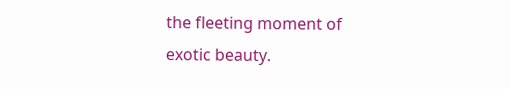the fleeting moment of exotic beauty.